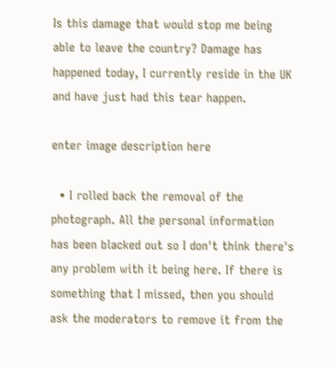Is this damage that would stop me being able to leave the country? Damage has happened today, I currently reside in the UK and have just had this tear happen.

enter image description here

  • I rolled back the removal of the photograph. All the personal information has been blacked out so I don't think there's any problem with it being here. If there is something that I missed, then you should ask the moderators to remove it from the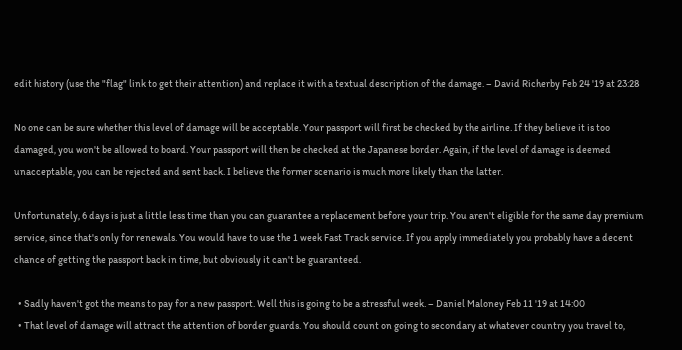edit history (use the "flag" link to get their attention) and replace it with a textual description of the damage. – David Richerby Feb 24 '19 at 23:28

No one can be sure whether this level of damage will be acceptable. Your passport will first be checked by the airline. If they believe it is too damaged, you won't be allowed to board. Your passport will then be checked at the Japanese border. Again, if the level of damage is deemed unacceptable, you can be rejected and sent back. I believe the former scenario is much more likely than the latter.

Unfortunately, 6 days is just a little less time than you can guarantee a replacement before your trip. You aren't eligible for the same day premium service, since that's only for renewals. You would have to use the 1 week Fast Track service. If you apply immediately you probably have a decent chance of getting the passport back in time, but obviously it can't be guaranteed.

  • Sadly haven't got the means to pay for a new passport. Well this is going to be a stressful week. – Daniel Maloney Feb 11 '19 at 14:00
  • That level of damage will attract the attention of border guards. You should count on going to secondary at whatever country you travel to,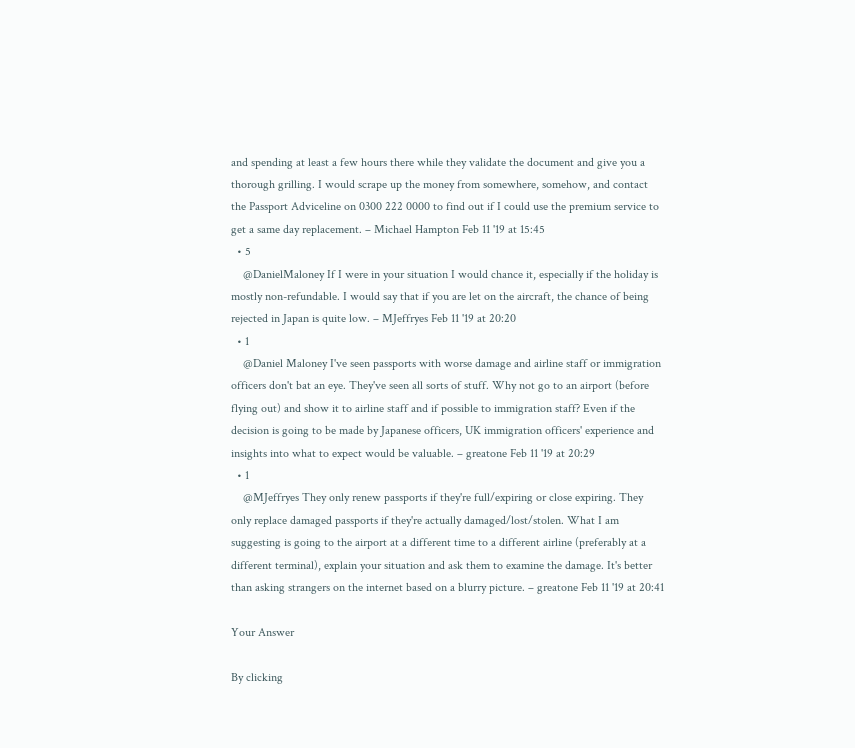and spending at least a few hours there while they validate the document and give you a thorough grilling. I would scrape up the money from somewhere, somehow, and contact the Passport Adviceline on 0300 222 0000 to find out if I could use the premium service to get a same day replacement. – Michael Hampton Feb 11 '19 at 15:45
  • 5
    @DanielMaloney If I were in your situation I would chance it, especially if the holiday is mostly non-refundable. I would say that if you are let on the aircraft, the chance of being rejected in Japan is quite low. – MJeffryes Feb 11 '19 at 20:20
  • 1
    @Daniel Maloney I've seen passports with worse damage and airline staff or immigration officers don't bat an eye. They've seen all sorts of stuff. Why not go to an airport (before flying out) and show it to airline staff and if possible to immigration staff? Even if the decision is going to be made by Japanese officers, UK immigration officers' experience and insights into what to expect would be valuable. – greatone Feb 11 '19 at 20:29
  • 1
    @MJeffryes They only renew passports if they're full/expiring or close expiring. They only replace damaged passports if they're actually damaged/lost/stolen. What I am suggesting is going to the airport at a different time to a different airline (preferably at a different terminal), explain your situation and ask them to examine the damage. It's better than asking strangers on the internet based on a blurry picture. – greatone Feb 11 '19 at 20:41

Your Answer

By clicking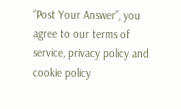“Post Your Answer”, you agree to our terms of service, privacy policy and cookie policy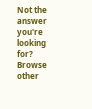Not the answer you're looking for? Browse other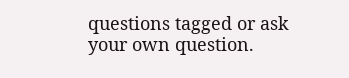questions tagged or ask your own question.